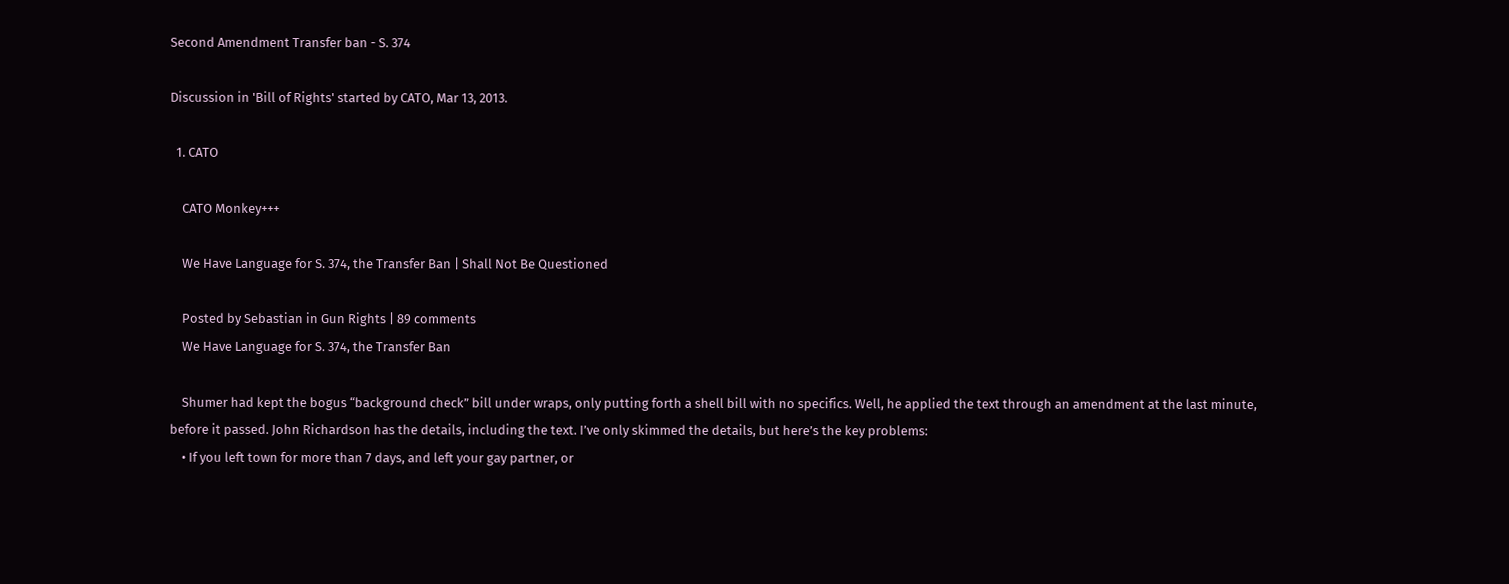Second Amendment Transfer ban - S. 374

Discussion in 'Bill of Rights' started by CATO, Mar 13, 2013.

  1. CATO

    CATO Monkey+++

    We Have Language for S. 374, the Transfer Ban | Shall Not Be Questioned

    Posted by Sebastian in Gun Rights | 89 comments
    We Have Language for S. 374, the Transfer Ban

    Shumer had kept the bogus “background check” bill under wraps, only putting forth a shell bill with no specifics. Well, he applied the text through an amendment at the last minute, before it passed. John Richardson has the details, including the text. I’ve only skimmed the details, but here’s the key problems:
    • If you left town for more than 7 days, and left your gay partner, or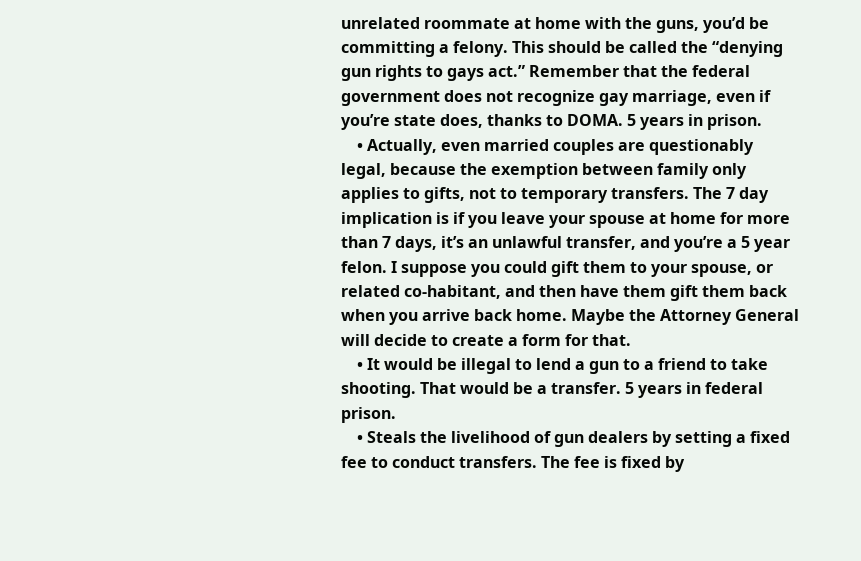unrelated roommate at home with the guns, you’d be committing a felony. This should be called the “denying gun rights to gays act.” Remember that the federal government does not recognize gay marriage, even if you’re state does, thanks to DOMA. 5 years in prison.
    • Actually, even married couples are questionably legal, because the exemption between family only applies to gifts, not to temporary transfers. The 7 day implication is if you leave your spouse at home for more than 7 days, it’s an unlawful transfer, and you’re a 5 year felon. I suppose you could gift them to your spouse, or related co-habitant, and then have them gift them back when you arrive back home. Maybe the Attorney General will decide to create a form for that.
    • It would be illegal to lend a gun to a friend to take shooting. That would be a transfer. 5 years in federal prison.
    • Steals the livelihood of gun dealers by setting a fixed fee to conduct transfers. The fee is fixed by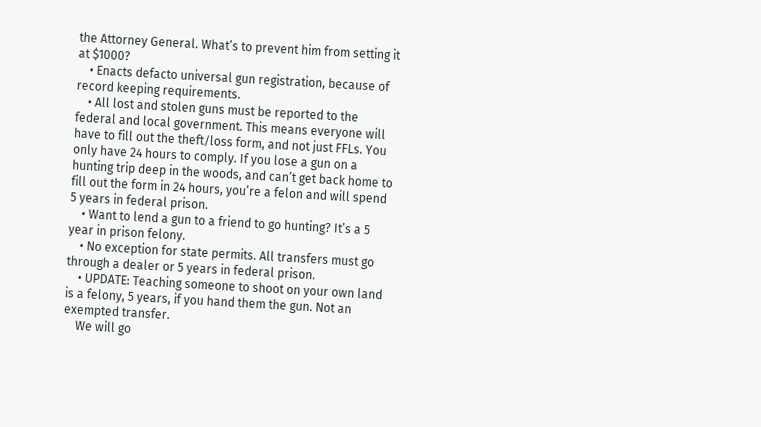the Attorney General. What’s to prevent him from setting it at $1000?
    • Enacts defacto universal gun registration, because of record keeping requirements.
    • All lost and stolen guns must be reported to the federal and local government. This means everyone will have to fill out the theft/loss form, and not just FFLs. You only have 24 hours to comply. If you lose a gun on a hunting trip deep in the woods, and can’t get back home to fill out the form in 24 hours, you’re a felon and will spend 5 years in federal prison.
    • Want to lend a gun to a friend to go hunting? It’s a 5 year in prison felony.
    • No exception for state permits. All transfers must go through a dealer or 5 years in federal prison.
    • UPDATE: Teaching someone to shoot on your own land is a felony, 5 years, if you hand them the gun. Not an exempted transfer.
    We will go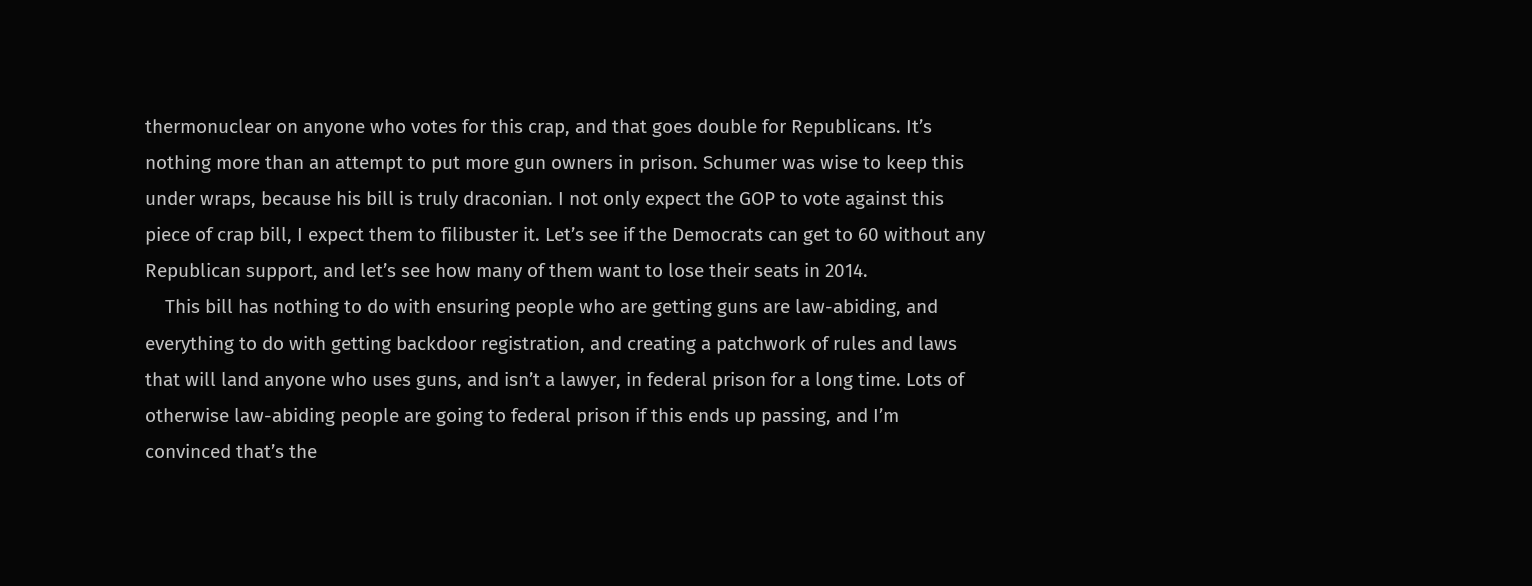thermonuclear on anyone who votes for this crap, and that goes double for Republicans. It’s nothing more than an attempt to put more gun owners in prison. Schumer was wise to keep this under wraps, because his bill is truly draconian. I not only expect the GOP to vote against this piece of crap bill, I expect them to filibuster it. Let’s see if the Democrats can get to 60 without any Republican support, and let’s see how many of them want to lose their seats in 2014.
    This bill has nothing to do with ensuring people who are getting guns are law-abiding, and everything to do with getting backdoor registration, and creating a patchwork of rules and laws that will land anyone who uses guns, and isn’t a lawyer, in federal prison for a long time. Lots of otherwise law-abiding people are going to federal prison if this ends up passing, and I’m convinced that’s the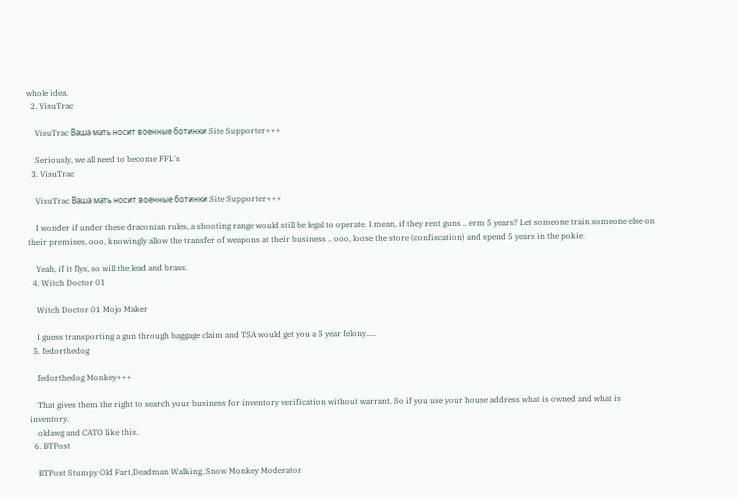whole idea.
  2. VisuTrac

    VisuTrac Ваша мать носит военные ботинки Site Supporter+++

    Seriously, we all need to become FFL's
  3. VisuTrac

    VisuTrac Ваша мать носит военные ботинки Site Supporter+++

    I wonder if under these draconian rules, a shooting range would still be legal to operate. I mean, if they rent guns .. erm 5 years? Let someone train someone else on their premises, ooo, knowingly allow the transfer of weapons at their business .. ooo, loose the store (confiscation) and spend 5 years in the pokie.

    Yeah, if it flys, so will the lead and brass.
  4. Witch Doctor 01

    Witch Doctor 01 Mojo Maker

    I guess transporting a gun through baggage claim and TSA would get you a 5 year felony.....
  5. fedorthedog

    fedorthedog Monkey+++

    That gives them the right to search your business for inventory verification without warrant. So if you use your house address what is owned and what is inventory.
    oldawg and CATO like this.
  6. BTPost

    BTPost Stumpy Old Fart,Deadman Walking, Snow Monkey Moderator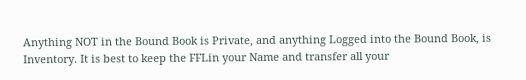Anything NOT in the Bound Book is Private, and anything Logged into the Bound Book, is Inventory. It is best to keep the FFLin your Name and transfer all your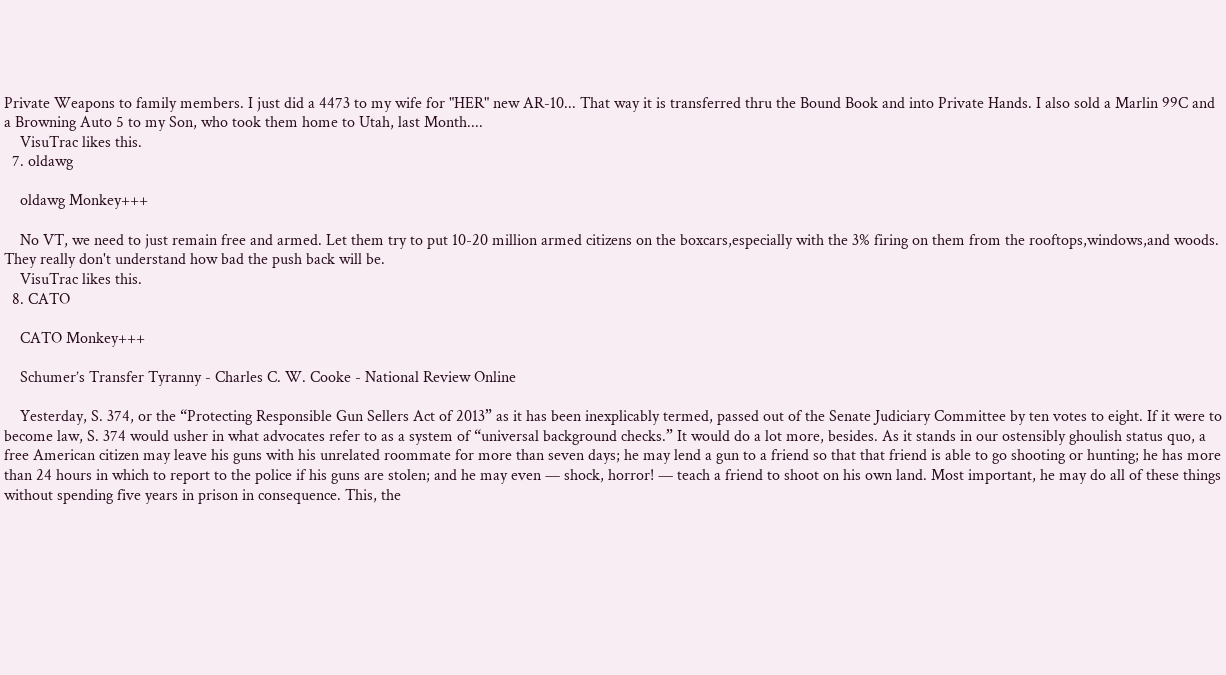Private Weapons to family members. I just did a 4473 to my wife for "HER" new AR-10... That way it is transferred thru the Bound Book and into Private Hands. I also sold a Marlin 99C and a Browning Auto 5 to my Son, who took them home to Utah, last Month....
    VisuTrac likes this.
  7. oldawg

    oldawg Monkey+++

    No VT, we need to just remain free and armed. Let them try to put 10-20 million armed citizens on the boxcars,especially with the 3% firing on them from the rooftops,windows,and woods. They really don't understand how bad the push back will be.
    VisuTrac likes this.
  8. CATO

    CATO Monkey+++

    Schumer’s Transfer Tyranny - Charles C. W. Cooke - National Review Online

    Yesterday, S. 374, or the “Protecting Responsible Gun Sellers Act of 2013” as it has been inexplicably termed, passed out of the Senate Judiciary Committee by ten votes to eight. If it were to become law, S. 374 would usher in what advocates refer to as a system of “universal background checks.” It would do a lot more, besides. As it stands in our ostensibly ghoulish status quo, a free American citizen may leave his guns with his unrelated roommate for more than seven days; he may lend a gun to a friend so that that friend is able to go shooting or hunting; he has more than 24 hours in which to report to the police if his guns are stolen; and he may even — shock, horror! — teach a friend to shoot on his own land. Most important, he may do all of these things without spending five years in prison in consequence. This, the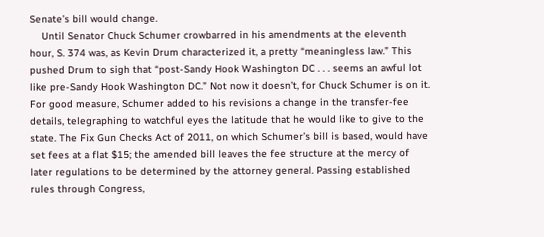Senate’s bill would change.
    Until Senator Chuck Schumer crowbarred in his amendments at the eleventh hour, S. 374 was, as Kevin Drum characterized it, a pretty “meaningless law.” This pushed Drum to sigh that “post-Sandy Hook Washington DC . . . seems an awful lot like pre-Sandy Hook Washington DC.” Not now it doesn’t, for Chuck Schumer is on it. For good measure, Schumer added to his revisions a change in the transfer-fee details, telegraphing to watchful eyes the latitude that he would like to give to the state. The Fix Gun Checks Act of 2011, on which Schumer’s bill is based, would have set fees at a flat $15; the amended bill leaves the fee structure at the mercy of later regulations to be determined by the attorney general. Passing established rules through Congress,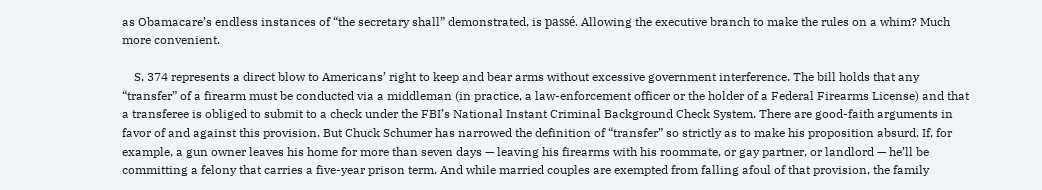as Obamacare’s endless instances of “the secretary shall” demonstrated, is passé. Allowing the executive branch to make the rules on a whim? Much more convenient.

    S. 374 represents a direct blow to Americans’ right to keep and bear arms without excessive government interference. The bill holds that any “transfer” of a firearm must be conducted via a middleman (in practice, a law-enforcement officer or the holder of a Federal Firearms License) and that a transferee is obliged to submit to a check under the FBI’s National Instant Criminal Background Check System. There are good-faith arguments in favor of and against this provision. But Chuck Schumer has narrowed the definition of “transfer” so strictly as to make his proposition absurd. If, for example, a gun owner leaves his home for more than seven days — leaving his firearms with his roommate, or gay partner, or landlord — he’ll be committing a felony that carries a five-year prison term. And while married couples are exempted from falling afoul of that provision, the family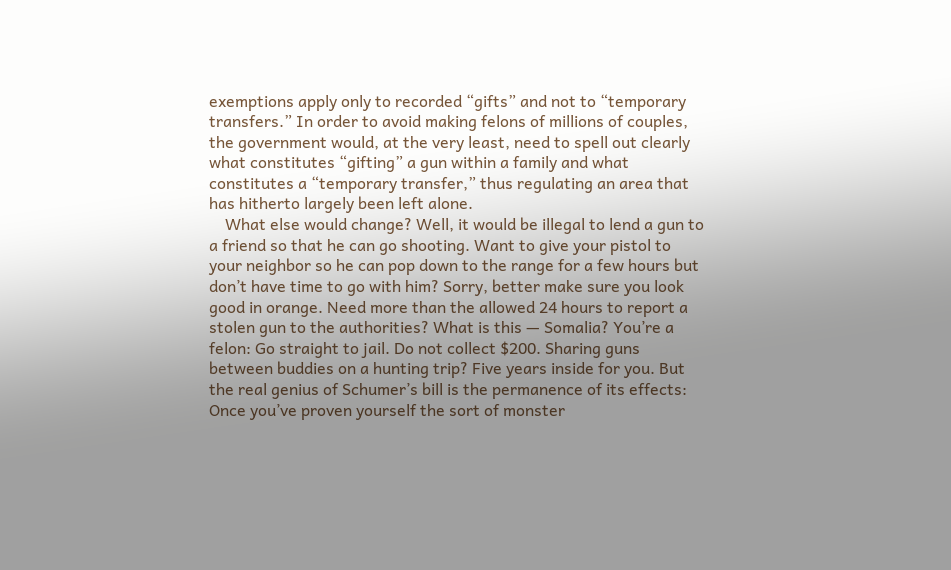exemptions apply only to recorded “gifts” and not to “temporary transfers.” In order to avoid making felons of millions of couples, the government would, at the very least, need to spell out clearly what constitutes “gifting” a gun within a family and what constitutes a “temporary transfer,” thus regulating an area that has hitherto largely been left alone.
    What else would change? Well, it would be illegal to lend a gun to a friend so that he can go shooting. Want to give your pistol to your neighbor so he can pop down to the range for a few hours but don’t have time to go with him? Sorry, better make sure you look good in orange. Need more than the allowed 24 hours to report a stolen gun to the authorities? What is this — Somalia? You’re a felon: Go straight to jail. Do not collect $200. Sharing guns between buddies on a hunting trip? Five years inside for you. But the real genius of Schumer’s bill is the permanence of its effects: Once you’ve proven yourself the sort of monster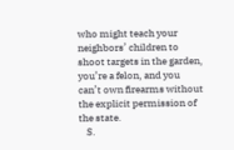who might teach your neighbors’ children to shoot targets in the garden, you’re a felon, and you can’t own firearms without the explicit permission of the state.
    S.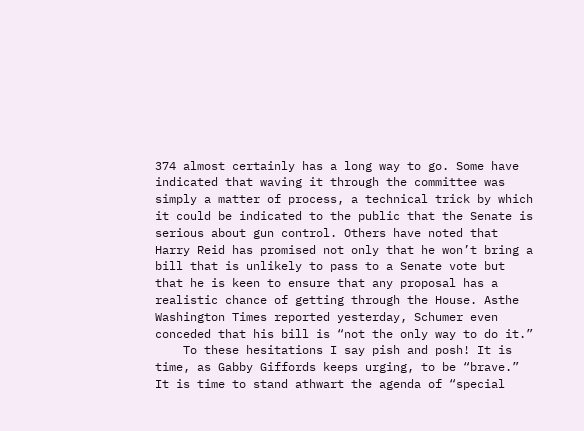374 almost certainly has a long way to go. Some have indicated that waving it through the committee was simply a matter of process, a technical trick by which it could be indicated to the public that the Senate is serious about gun control. Others have noted that Harry Reid has promised not only that he won’t bring a bill that is unlikely to pass to a Senate vote but that he is keen to ensure that any proposal has a realistic chance of getting through the House. Asthe Washington Times reported yesterday, Schumer even conceded that his bill is “not the only way to do it.”
    To these hesitations I say pish and posh! It is time, as Gabby Giffords keeps urging, to be “brave.” It is time to stand athwart the agenda of “special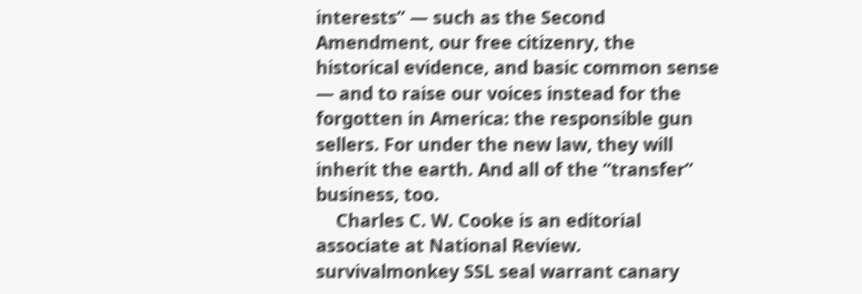interests” — such as the Second Amendment, our free citizenry, the historical evidence, and basic common sense — and to raise our voices instead for the forgotten in America: the responsible gun sellers. For under the new law, they will inherit the earth. And all of the “transfer” business, too.
    Charles C. W. Cooke is an editorial associate at National Review.
survivalmonkey SSL seal warrant canary